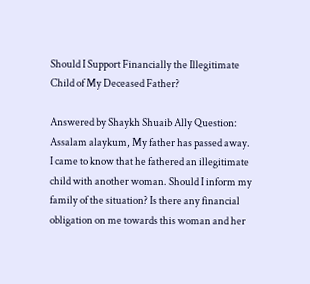Should I Support Financially the Illegitimate Child of My Deceased Father?

Answered by Shaykh Shuaib Ally Question: Assalam alaykum, My father has passed away. I came to know that he fathered an illegitimate child with another woman. Should I inform my family of the situation? Is there any financial obligation on me towards this woman and her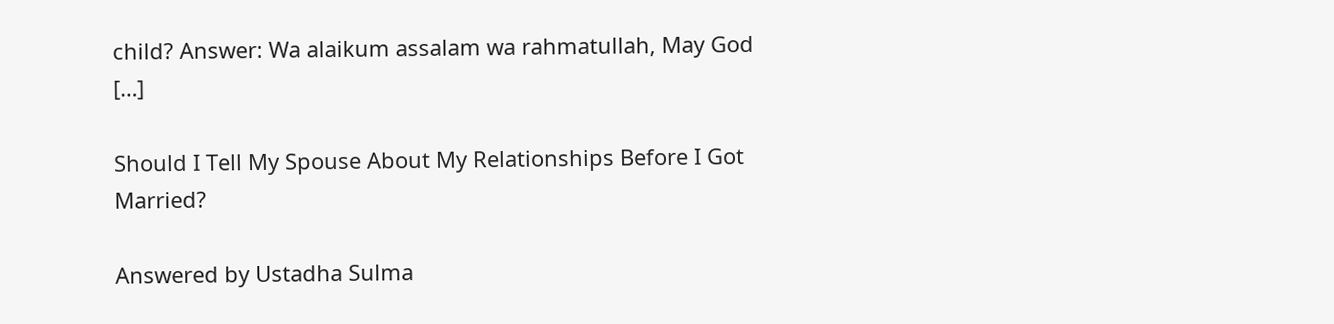child? Answer: Wa alaikum assalam wa rahmatullah, May God […]

Should I Tell My Spouse About My Relationships Before I Got Married?

Answered by Ustadha Sulma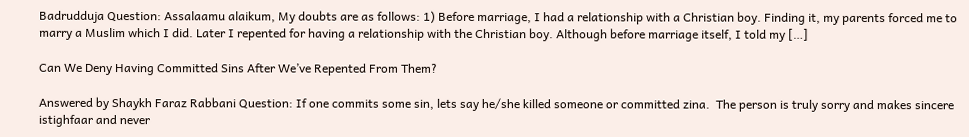Badrudduja Question: Assalaamu alaikum, My doubts are as follows: 1) Before marriage, I had a relationship with a Christian boy. Finding it, my parents forced me to marry a Muslim which I did. Later I repented for having a relationship with the Christian boy. Although before marriage itself, I told my […]

Can We Deny Having Committed Sins After We’ve Repented From Them?

Answered by Shaykh Faraz Rabbani Question: If one commits some sin, lets say he/she killed someone or committed zina.  The person is truly sorry and makes sincere istighfaar and never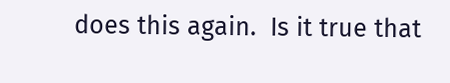does this again.  Is it true that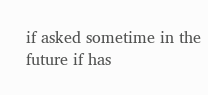if asked sometime in the future if has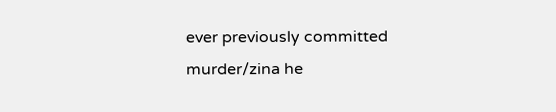ever previously committed murder/zina he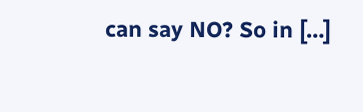can say NO? So in […]